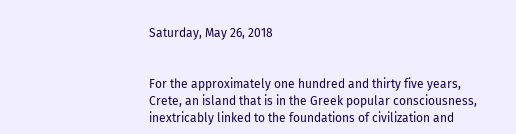Saturday, May 26, 2018


For the approximately one hundred and thirty five years, Crete, an island that is in the Greek popular consciousness, inextricably linked to the foundations of civilization and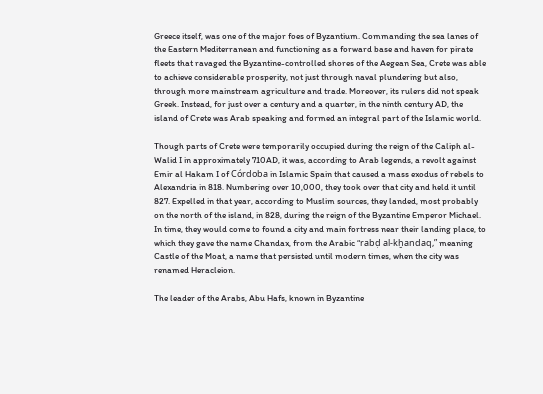Greece itself, was one of the major foes of Byzantium. Commanding the sea lanes of the Eastern Mediterranean and functioning as a forward base and haven for pirate fleets that ravaged the Byzantine-controlled shores of the Aegean Sea, Crete was able to achieve considerable prosperity, not just through naval plundering but also, through more mainstream agriculture and trade. Moreover, its rulers did not speak Greek. Instead, for just over a century and a quarter, in the ninth century AD, the island of Crete was Arab speaking and formed an integral part of the Islamic world.

Though parts of Crete were temporarily occupied during the reign of the Caliph al-Walid I in approximately 710AD, it was, according to Arab legends, a revolt against Emir al Hakam I of Córdoba in Islamic Spain that caused a mass exodus of rebels to Alexandria in 818. Numbering over 10,000, they took over that city and held it until 827. Expelled in that year, according to Muslim sources, they landed, most probably on the north of the island, in 828, during the reign of the Byzantine Emperor Michael. In time, they would come to found a city and main fortress near their landing place, to which they gave the name Chandax, from the Arabic “rabḍ al-kḫandaq,” meaning Castle of the Moat, a name that persisted until modern times, when the city was renamed Heracleion.

The leader of the Arabs, Abu Hafs, known in Byzantine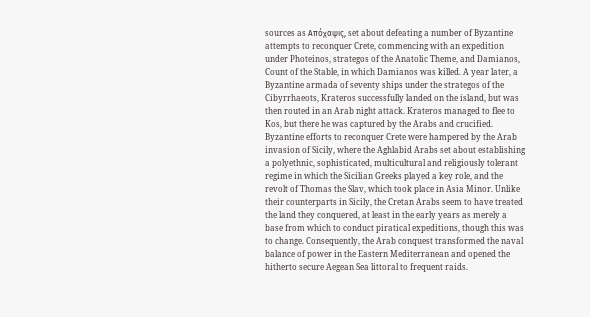sources as Απόχαψις, set about defeating a number of Byzantine attempts to reconquer Crete, commencing with an expedition under Photeinos, strategos of the Anatolic Theme, and Damianos, Count of the Stable, in which Damianos was killed. A year later, a Byzantine armada of seventy ships under the strategos of the Cibyrrhaeots, Krateros successfully landed on the island, but was then routed in an Arab night attack. Krateros managed to flee to Kos, but there he was captured by the Arabs and crucified.
Byzantine efforts to reconquer Crete were hampered by the Arab invasion of Sicily, where the Aghlabid Arabs set about establishing a polyethnic, sophisticated, multicultural and religiously tolerant regime in which the Sicilian Greeks played a key role, and the revolt of Thomas the Slav, which took place in Asia Minor. Unlike their counterparts in Sicily, the Cretan Arabs seem to have treated the land they conquered, at least in the early years as merely a base from which to conduct piratical expeditions, though this was to change. Consequently, the Arab conquest transformed the naval balance of power in the Eastern Mediterranean and opened the hitherto secure Aegean Sea littoral to frequent raids.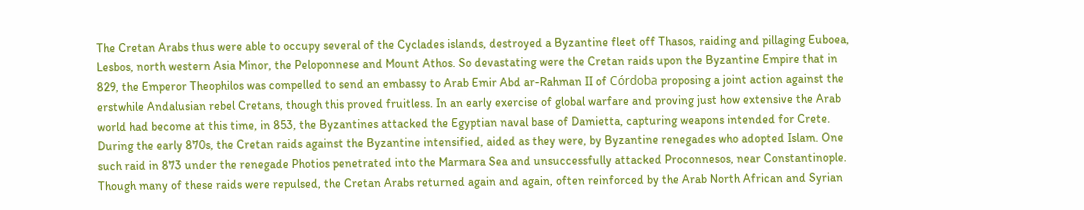The Cretan Arabs thus were able to occupy several of the Cyclades islands, destroyed a Byzantine fleet off Thasos, raiding and pillaging Euboea, Lesbos, north western Asia Minor, the Peloponnese and Mount Athos. So devastating were the Cretan raids upon the Byzantine Empire that in 829, the Emperor Theophilos was compelled to send an embassy to Arab Emir Abd ar-Rahman II of Córdoba proposing a joint action against the erstwhile Andalusian rebel Cretans, though this proved fruitless. In an early exercise of global warfare and proving just how extensive the Arab world had become at this time, in 853, the Byzantines attacked the Egyptian naval base of Damietta, capturing weapons intended for Crete.
During the early 870s, the Cretan raids against the Byzantine intensified, aided as they were, by Byzantine renegades who adopted Islam. One such raid in 873 under the renegade Photios penetrated into the Marmara Sea and unsuccessfully attacked Proconnesos, near Constantinople. Though many of these raids were repulsed, the Cretan Arabs returned again and again, often reinforced by the Arab North African and Syrian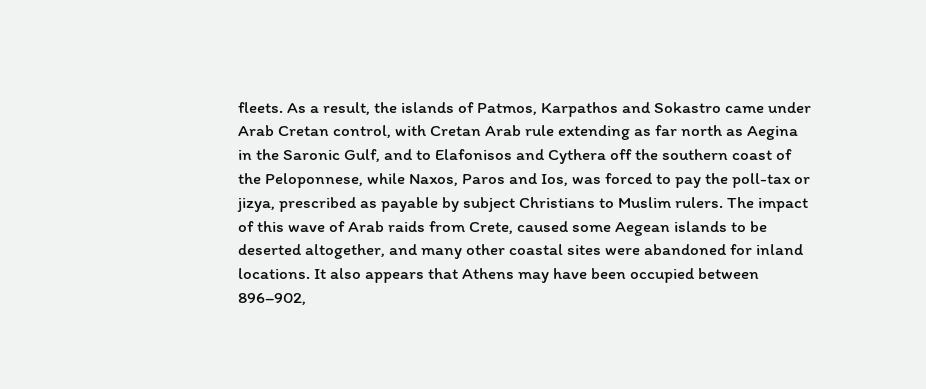fleets. As a result, the islands of Patmos, Karpathos and Sokastro came under Arab Cretan control, with Cretan Arab rule extending as far north as Aegina in the Saronic Gulf, and to Elafonisos and Cythera off the southern coast of the Peloponnese, while Naxos, Paros and Ios, was forced to pay the poll-tax or jizya, prescribed as payable by subject Christians to Muslim rulers. The impact of this wave of Arab raids from Crete, caused some Aegean islands to be deserted altogether, and many other coastal sites were abandoned for inland locations. It also appears that Athens may have been occupied between 896–902,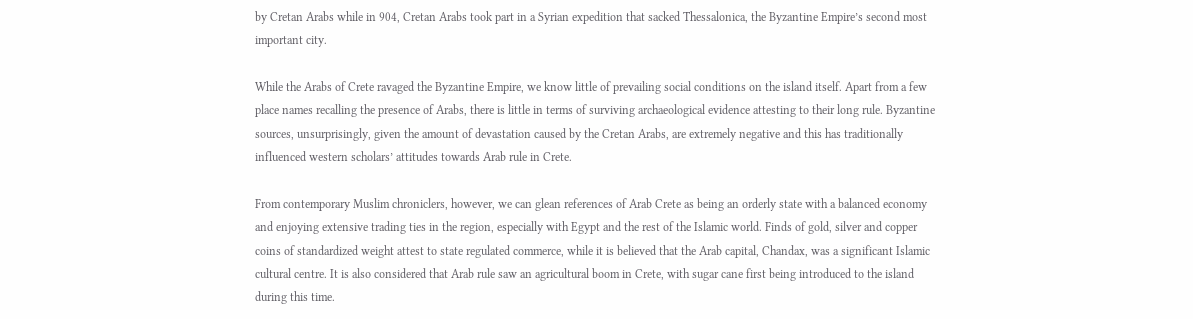by Cretan Arabs while in 904, Cretan Arabs took part in a Syrian expedition that sacked Thessalonica, the Byzantine Empire’s second most important city.

While the Arabs of Crete ravaged the Byzantine Empire, we know little of prevailing social conditions on the island itself. Apart from a few place names recalling the presence of Arabs, there is little in terms of surviving archaeological evidence attesting to their long rule. Byzantine sources, unsurprisingly, given the amount of devastation caused by the Cretan Arabs, are extremely negative and this has traditionally influenced western scholars’ attitudes towards Arab rule in Crete.

From contemporary Muslim chroniclers, however, we can glean references of Arab Crete as being an orderly state with a balanced economy and enjoying extensive trading ties in the region, especially with Egypt and the rest of the Islamic world. Finds of gold, silver and copper coins of standardized weight attest to state regulated commerce, while it is believed that the Arab capital, Chandax, was a significant Islamic cultural centre. It is also considered that Arab rule saw an agricultural boom in Crete, with sugar cane first being introduced to the island during this time.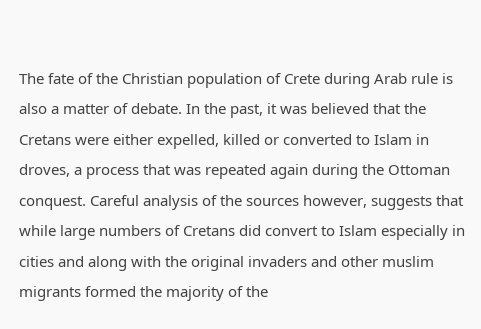The fate of the Christian population of Crete during Arab rule is also a matter of debate. In the past, it was believed that the Cretans were either expelled, killed or converted to Islam in droves, a process that was repeated again during the Ottoman conquest. Careful analysis of the sources however, suggests that while large numbers of Cretans did convert to Islam especially in cities and along with the original invaders and other muslim migrants formed the majority of the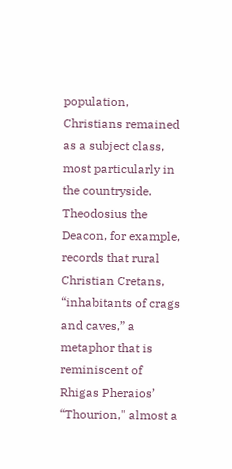population, Christians remained as a subject class, most particularly in the countryside. Theodosius the Deacon, for example, records that rural Christian Cretans, “inhabitants of crags and caves,” a metaphor that is reminiscent of Rhigas Pheraios’ “Thourion," almost a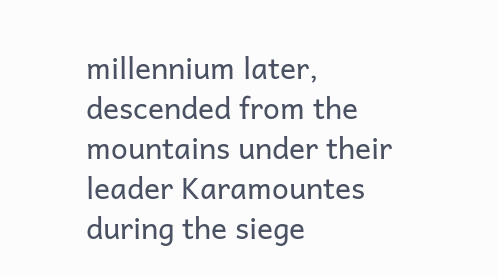millennium later, descended from the mountains under their leader Karamountes during the siege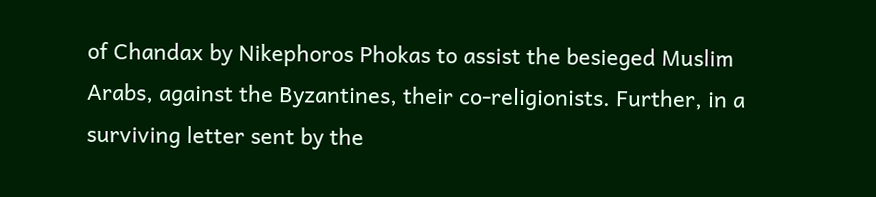of Chandax by Nikephoros Phokas to assist the besieged Muslim Arabs, against the Byzantines, their co-religionists. Further, in a surviving letter sent by the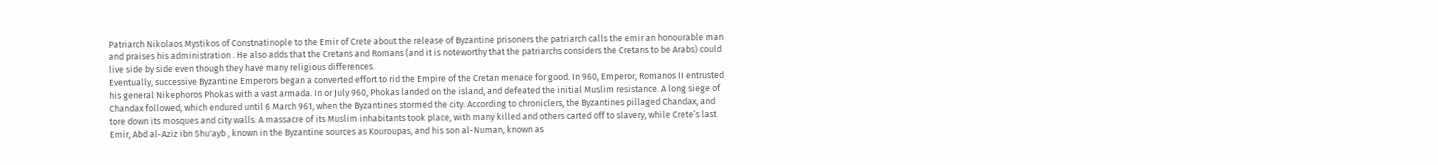Patriarch Nikolaos Mystikos of Constnatinople to the Emir of Crete about the release of Byzantine prisoners the patriarch calls the emir an honourable man and praises his administration . He also adds that the Cretans and Romans (and it is noteworthy that the patriarchs considers the Cretans to be Arabs) could live side by side even though they have many religious differences.
Eventually, successive Byzantine Emperors began a converted effort to rid the Empire of the Cretan menace for good. In 960, Emperor, Romanos II entrusted his general Nikephoros Phokas with a vast armada. In or July 960, Phokas landed on the island, and defeated the initial Muslim resistance. A long siege of Chandax followed, which endured until 6 March 961, when the Byzantines stormed the city. According to chroniclers, the Byzantines pillaged Chandax, and tore down its mosques and city walls. A massacre of its Muslim inhabitants took place, with many killed and others carted off to slavery, while Crete’s last Emir, Abd al-Aziz ibn Shu'ayb , known in the Byzantine sources as Kouroupas, and his son al-Numan, known as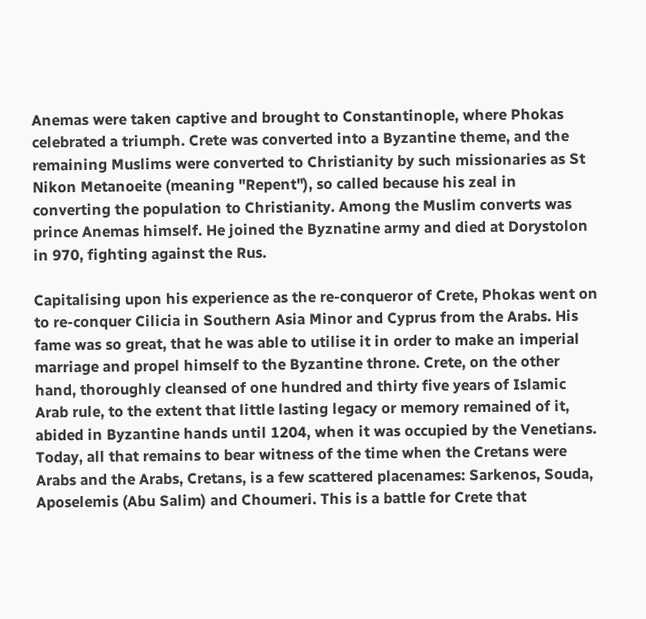Anemas were taken captive and brought to Constantinople, where Phokas celebrated a triumph. Crete was converted into a Byzantine theme, and the remaining Muslims were converted to Christianity by such missionaries as St Nikon Metanoeite (meaning "Repent"), so called because his zeal in converting the population to Christianity. Among the Muslim converts was prince Anemas himself. He joined the Byznatine army and died at Dorystolon in 970, fighting against the Rus.

Capitalising upon his experience as the re-conqueror of Crete, Phokas went on to re-conquer Cilicia in Southern Asia Minor and Cyprus from the Arabs. His fame was so great, that he was able to utilise it in order to make an imperial marriage and propel himself to the Byzantine throne. Crete, on the other hand, thoroughly cleansed of one hundred and thirty five years of Islamic Arab rule, to the extent that little lasting legacy or memory remained of it, abided in Byzantine hands until 1204, when it was occupied by the Venetians. Today, all that remains to bear witness of the time when the Cretans were Arabs and the Arabs, Cretans, is a few scattered placenames: Sarkenos, Souda, Aposelemis (Abu Salim) and Choumeri. This is a battle for Crete that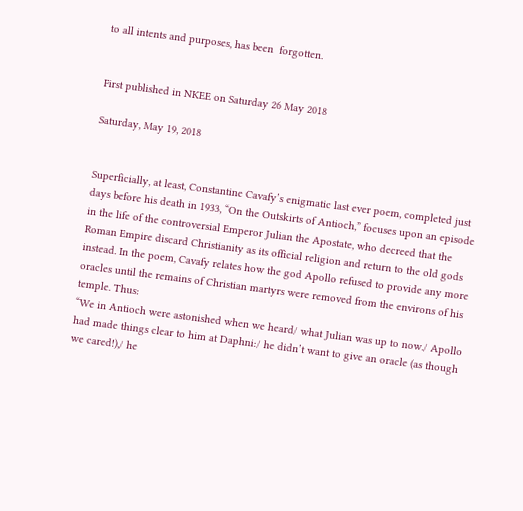to all intents and purposes, has been  forgotten.


First published in NKEE on Saturday 26 May 2018

Saturday, May 19, 2018


Superficially, at least, Constantine Cavafy’s enigmatic last ever poem, completed just days before his death in 1933, “On the Outskirts of Antioch,” focuses upon an episode in the life of the controversial Emperor Julian the Apostate, who decreed that the Roman Empire discard Christianity as its official religion and return to the old gods instead. In the poem, Cavafy relates how the god Apollo refused to provide any more oracles until the remains of Christian martyrs were removed from the environs of his temple. Thus:
“We in Antioch were astonished when we heard/ what Julian was up to now./ Apollo had made things clear to him at Daphni:/ he didn’t want to give an oracle (as though we cared!),/ he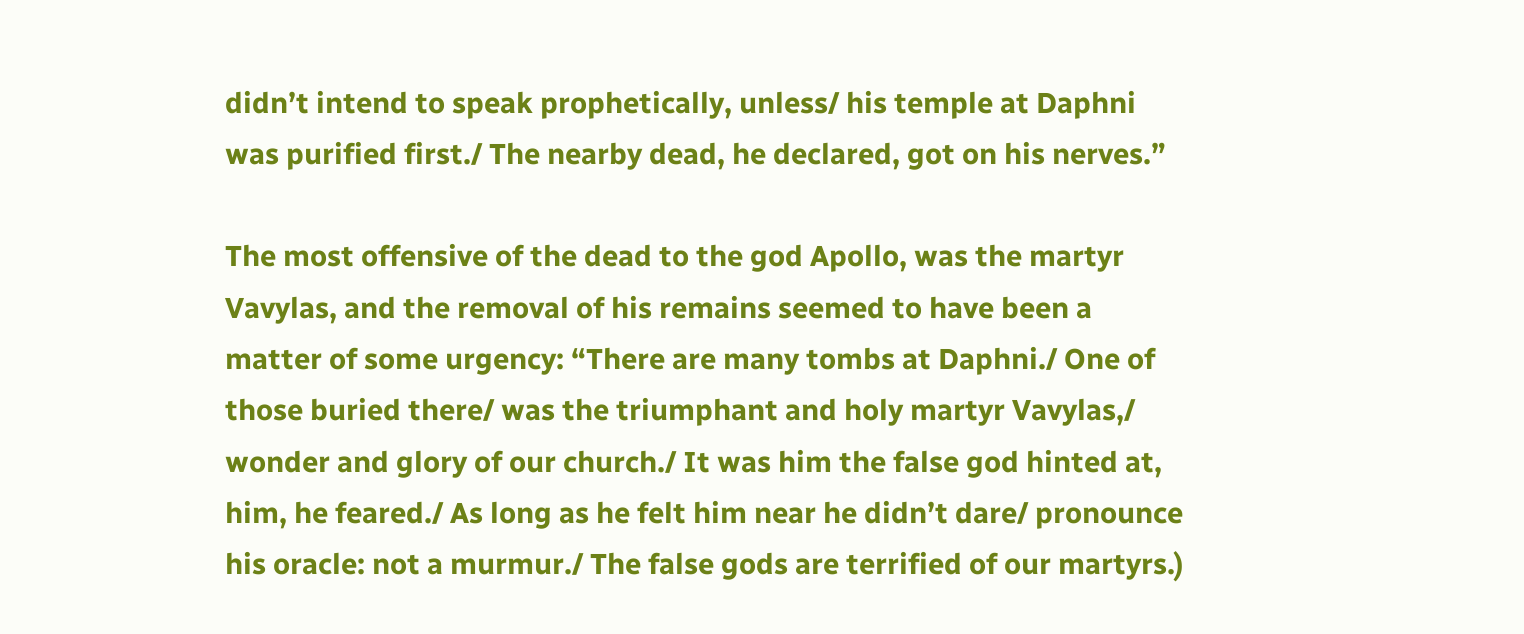didn’t intend to speak prophetically, unless/ his temple at Daphni was purified first./ The nearby dead, he declared, got on his nerves.”

The most offensive of the dead to the god Apollo, was the martyr Vavylas, and the removal of his remains seemed to have been a matter of some urgency: “There are many tombs at Daphni./ One of those buried there/ was the triumphant and holy martyr Vavylas,/ wonder and glory of our church./ It was him the false god hinted at, him, he feared./ As long as he felt him near he didn’t dare/ pronounce his oracle: not a murmur./ The false gods are terrified of our martyrs.)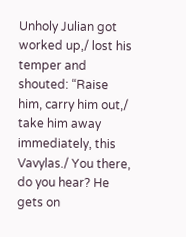Unholy Julian got worked up,/ lost his temper and shouted: “Raise him, carry him out,/ take him away immediately, this Vavylas./ You there, do you hear? He gets on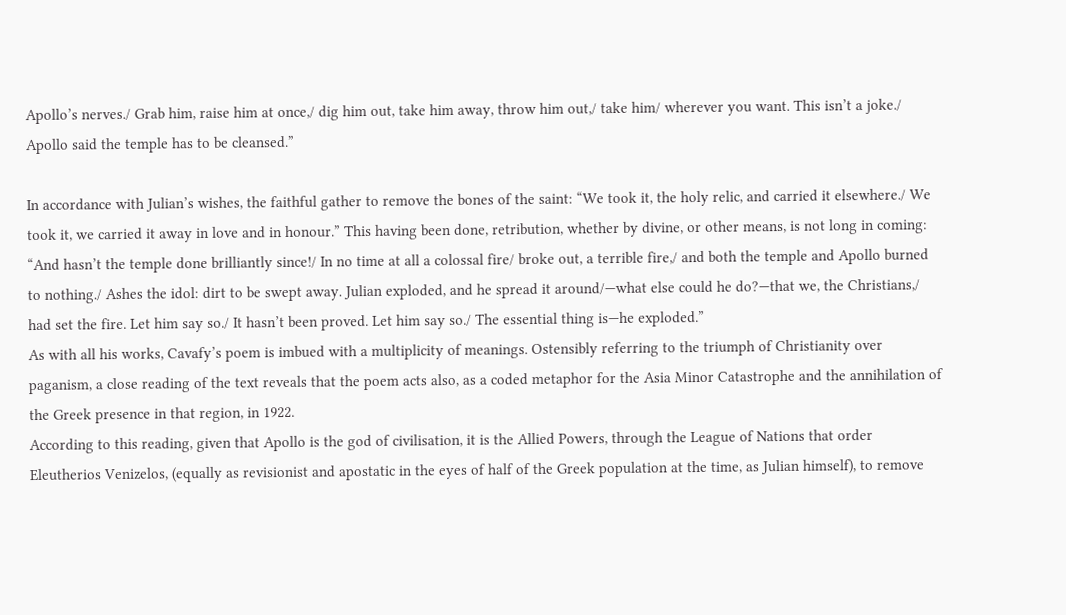Apollo’s nerves./ Grab him, raise him at once,/ dig him out, take him away, throw him out,/ take him/ wherever you want. This isn’t a joke./ Apollo said the temple has to be cleansed.”

In accordance with Julian’s wishes, the faithful gather to remove the bones of the saint: “We took it, the holy relic, and carried it elsewhere./ We took it, we carried it away in love and in honour.” This having been done, retribution, whether by divine, or other means, is not long in coming: “And hasn’t the temple done brilliantly since!/ In no time at all a colossal fire/ broke out, a terrible fire,/ and both the temple and Apollo burned to nothing./ Ashes the idol: dirt to be swept away. Julian exploded, and he spread it around/—what else could he do?—that we, the Christians,/ had set the fire. Let him say so./ It hasn’t been proved. Let him say so./ The essential thing is—he exploded.”
As with all his works, Cavafy’s poem is imbued with a multiplicity of meanings. Ostensibly referring to the triumph of Christianity over paganism, a close reading of the text reveals that the poem acts also, as a coded metaphor for the Asia Minor Catastrophe and the annihilation of the Greek presence in that region, in 1922.
According to this reading, given that Apollo is the god of civilisation, it is the Allied Powers, through the League of Nations that order Eleutherios Venizelos, (equally as revisionist and apostatic in the eyes of half of the Greek population at the time, as Julian himself), to remove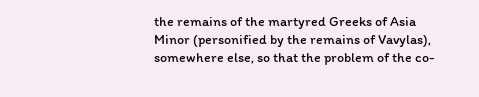the remains of the martyred Greeks of Asia Minor (personified by the remains of Vavylas), somewhere else, so that the problem of the co-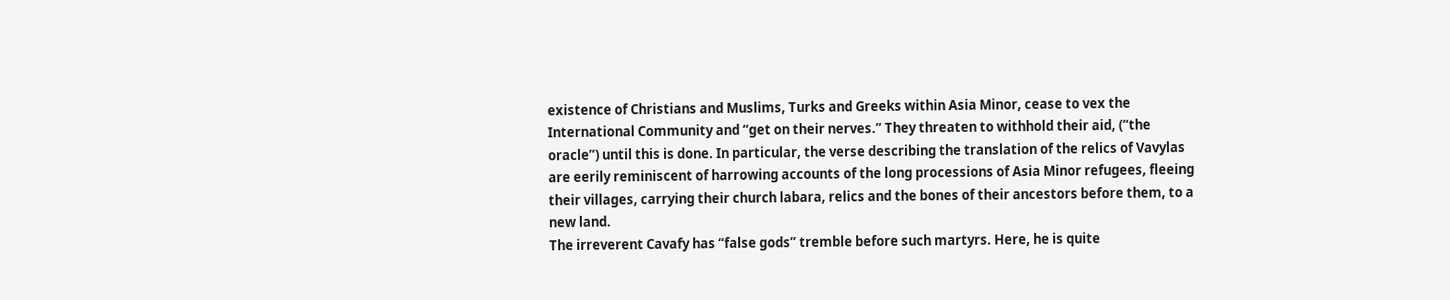existence of Christians and Muslims, Turks and Greeks within Asia Minor, cease to vex the International Community and “get on their nerves.” They threaten to withhold their aid, (“the oracle”) until this is done. In particular, the verse describing the translation of the relics of Vavylas are eerily reminiscent of harrowing accounts of the long processions of Asia Minor refugees, fleeing their villages, carrying their church labara, relics and the bones of their ancestors before them, to a new land.
The irreverent Cavafy has “false gods” tremble before such martyrs. Here, he is quite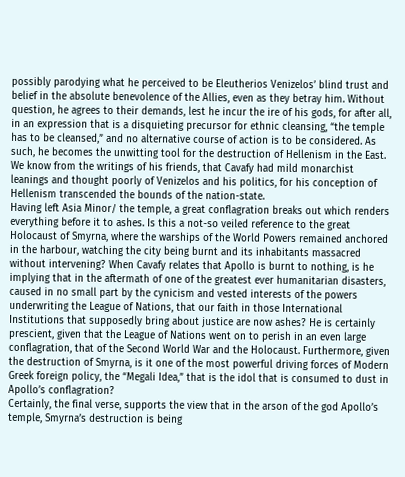possibly parodying what he perceived to be Eleutherios Venizelos’ blind trust and belief in the absolute benevolence of the Allies, even as they betray him. Without question, he agrees to their demands, lest he incur the ire of his gods, for after all, in an expression that is a disquieting precursor for ethnic cleansing, “the temple has to be cleansed,” and no alternative course of action is to be considered. As such, he becomes the unwitting tool for the destruction of Hellenism in the East. We know from the writings of his friends, that Cavafy had mild monarchist leanings and thought poorly of Venizelos and his politics, for his conception of Hellenism transcended the bounds of the nation-state.
Having left Asia Minor/ the temple, a great conflagration breaks out which renders everything before it to ashes. Is this a not-so veiled reference to the great Holocaust of Smyrna, where the warships of the World Powers remained anchored in the harbour, watching the city being burnt and its inhabitants massacred without intervening? When Cavafy relates that Apollo is burnt to nothing, is he implying that in the aftermath of one of the greatest ever humanitarian disasters, caused in no small part by the cynicism and vested interests of the powers underwriting the League of Nations, that our faith in those International Institutions that supposedly bring about justice are now ashes? He is certainly prescient, given that the League of Nations went on to perish in an even large conflagration, that of the Second World War and the Holocaust. Furthermore, given the destruction of Smyrna, is it one of the most powerful driving forces of Modern Greek foreign policy, the “Megali Idea,” that is the idol that is consumed to dust in Apollo’s conflagration?
Certainly, the final verse, supports the view that in the arson of the god Apollo’s temple, Smyrna’s destruction is being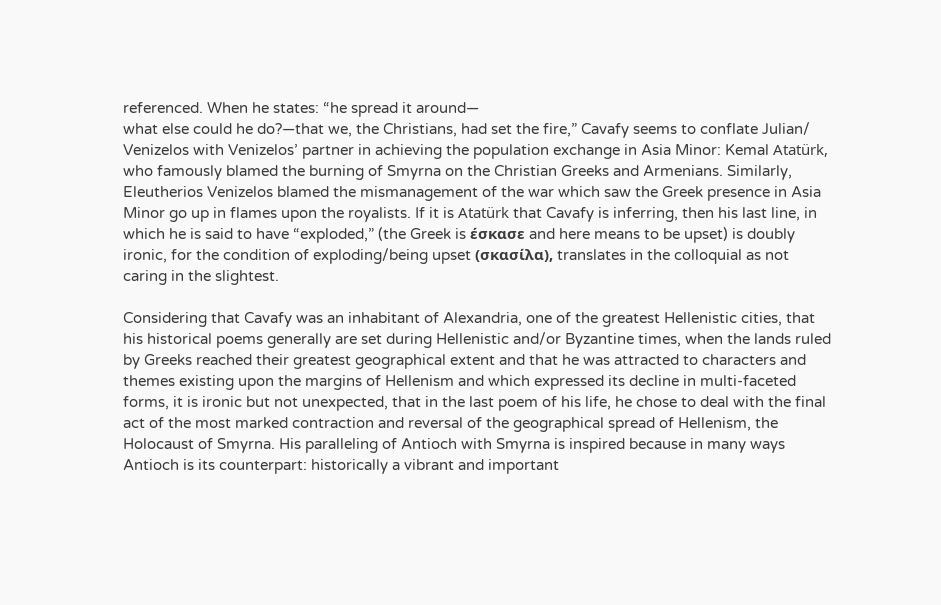referenced. When he states: “he spread it around—
what else could he do?—that we, the Christians, had set the fire,” Cavafy seems to conflate Julian/ Venizelos with Venizelos’ partner in achieving the population exchange in Asia Minor: Kemal Atatürk, who famously blamed the burning of Smyrna on the Christian Greeks and Armenians. Similarly, Eleutherios Venizelos blamed the mismanagement of the war which saw the Greek presence in Asia Minor go up in flames upon the royalists. If it is Atatürk that Cavafy is inferring, then his last line, in which he is said to have “exploded,” (the Greek is έσκασε and here means to be upset) is doubly ironic, for the condition of exploding/being upset (σκασίλα), translates in the colloquial as not caring in the slightest.

Considering that Cavafy was an inhabitant of Alexandria, one of the greatest Hellenistic cities, that his historical poems generally are set during Hellenistic and/or Byzantine times, when the lands ruled by Greeks reached their greatest geographical extent and that he was attracted to characters and themes existing upon the margins of Hellenism and which expressed its decline in multi-faceted forms, it is ironic but not unexpected, that in the last poem of his life, he chose to deal with the final act of the most marked contraction and reversal of the geographical spread of Hellenism, the Holocaust of Smyrna. His paralleling of Antioch with Smyrna is inspired because in many ways Antioch is its counterpart: historically a vibrant and important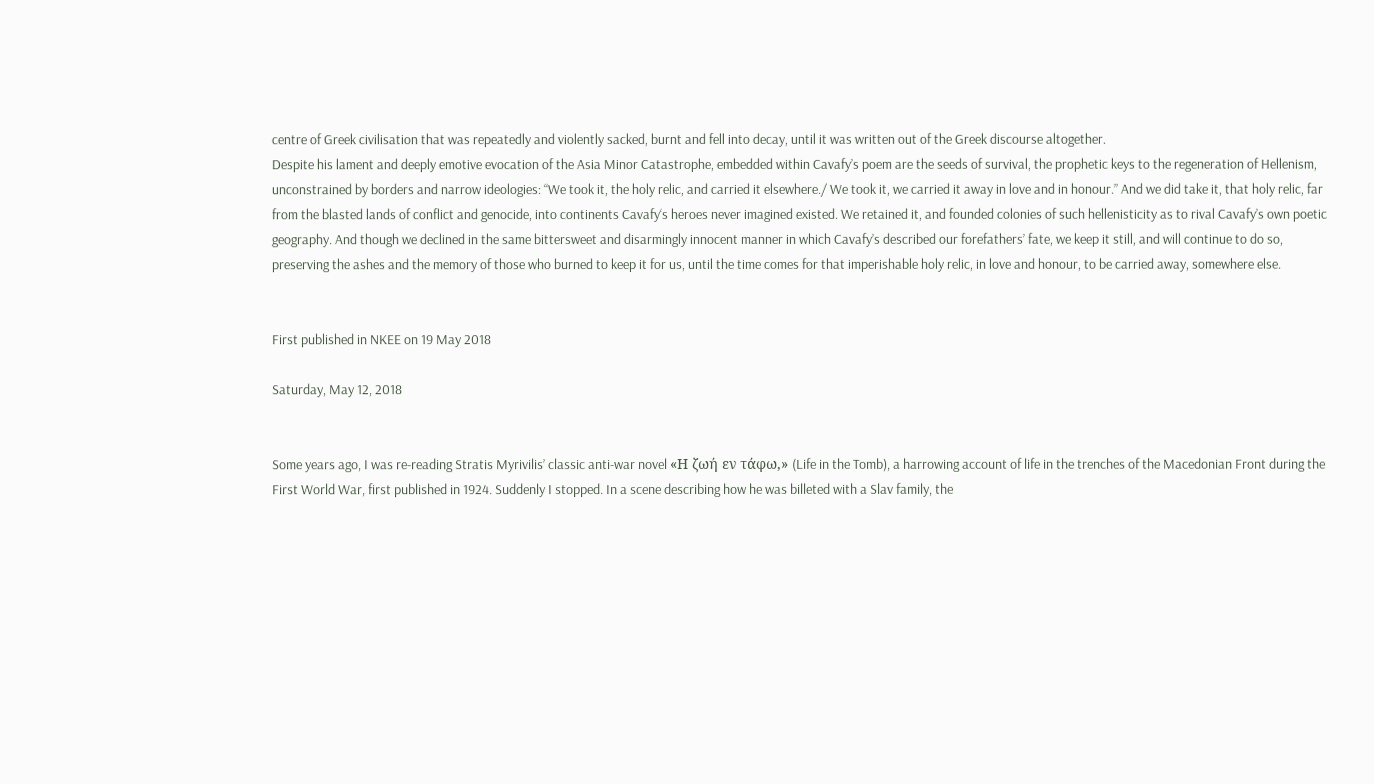centre of Greek civilisation that was repeatedly and violently sacked, burnt and fell into decay, until it was written out of the Greek discourse altogether.
Despite his lament and deeply emotive evocation of the Asia Minor Catastrophe, embedded within Cavafy’s poem are the seeds of survival, the prophetic keys to the regeneration of Hellenism, unconstrained by borders and narrow ideologies: “We took it, the holy relic, and carried it elsewhere./ We took it, we carried it away in love and in honour.” And we did take it, that holy relic, far from the blasted lands of conflict and genocide, into continents Cavafy‘s heroes never imagined existed. We retained it, and founded colonies of such hellenisticity as to rival Cavafy’s own poetic geography. And though we declined in the same bittersweet and disarmingly innocent manner in which Cavafy’s described our forefathers’ fate, we keep it still, and will continue to do so, preserving the ashes and the memory of those who burned to keep it for us, until the time comes for that imperishable holy relic, in love and honour, to be carried away, somewhere else.


First published in NKEE on 19 May 2018

Saturday, May 12, 2018


Some years ago, I was re-reading Stratis Myrivilis’ classic anti-war novel «Η ζωή εν τάφω,» (Life in the Tomb), a harrowing account of life in the trenches of the Macedonian Front during the First World War, first published in 1924. Suddenly I stopped. In a scene describing how he was billeted with a Slav family, the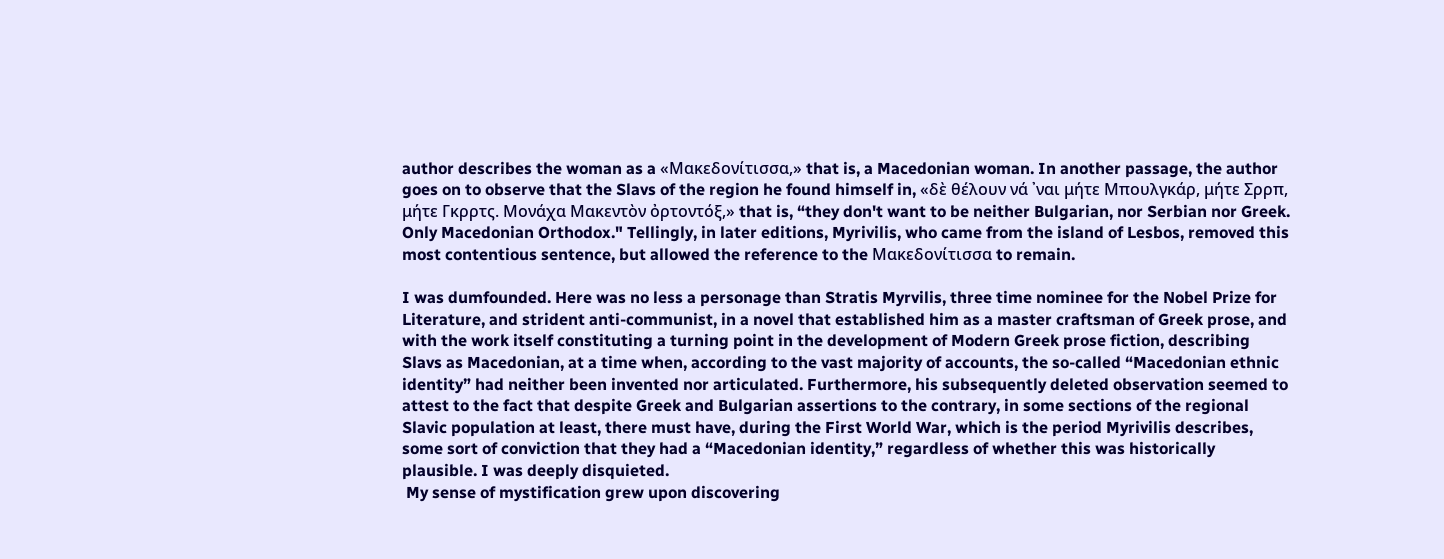author describes the woman as a «Μακεδονίτισσα,» that is, a Macedonian woman. In another passage, the author goes on to observe that the Slavs of the region he found himself in, «δὲ θέλουν νά ᾽ναι μήτε Μπουλγκάρ, μήτε Σρρπ, μήτε Γκρρτς. Μονάχα Μακεντὸν ὀρτοντόξ,» that is, “they don't want to be neither Bulgarian, nor Serbian nor Greek. Only Macedonian Orthodox." Tellingly, in later editions, Myrivilis, who came from the island of Lesbos, removed this most contentious sentence, but allowed the reference to the Μακεδονίτισσα to remain.

I was dumfounded. Here was no less a personage than Stratis Myrvilis, three time nominee for the Nobel Prize for Literature, and strident anti-communist, in a novel that established him as a master craftsman of Greek prose, and with the work itself constituting a turning point in the development of Modern Greek prose fiction, describing Slavs as Macedonian, at a time when, according to the vast majority of accounts, the so-called “Macedonian ethnic identity” had neither been invented nor articulated. Furthermore, his subsequently deleted observation seemed to attest to the fact that despite Greek and Bulgarian assertions to the contrary, in some sections of the regional Slavic population at least, there must have, during the First World War, which is the period Myrivilis describes, some sort of conviction that they had a “Macedonian identity,” regardless of whether this was historically plausible. I was deeply disquieted.
 My sense of mystification grew upon discovering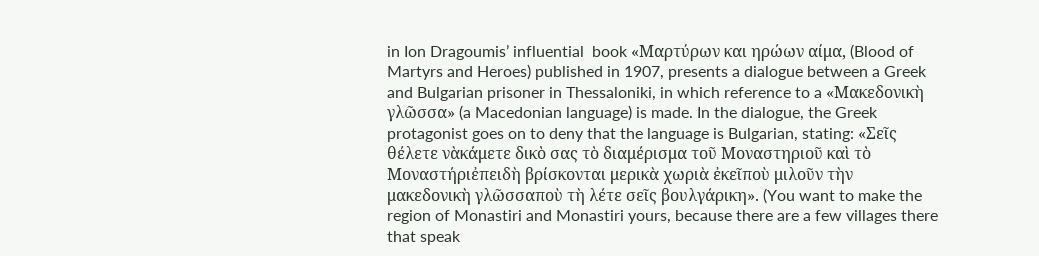in Ion Dragoumis’ influential  book «Μαρτύρων και ηρώων αίμα, (Blood of Martyrs and Heroes) published in 1907, presents a dialogue between a Greek and Bulgarian prisoner in Thessaloniki, in which reference to a «Μακεδονικὴ γλῶσσα» (a Macedonian language) is made. In the dialogue, the Greek protagonist goes on to deny that the language is Bulgarian, stating: «Σεῖς θέλετε νὰκάμετε δικὸ σας τὸ διαμέρισμα τοῦ Μοναστηριοῦ καὶ τὸ Μοναστήριἐπειδὴ βρίσκονται μερικὰ χωριὰ ἐκεῖποὺ μιλοῦν τὴν μακεδονικὴ γλῶσσαποὺ τὴ λέτε σεῖς βουλγάρικη». (You want to make the region of Monastiri and Monastiri yours, because there are a few villages there  that speak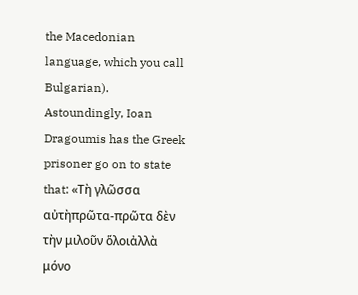the Macedonian language, which you call Bulgarian). Astoundingly, Ioan Dragoumis has the Greek prisoner go on to state that: «Τὴ γλῶσσα αὐτὴπρῶτα-πρῶτα δὲν τὴν μιλοῦν ὅλοιἀλλὰ μόνο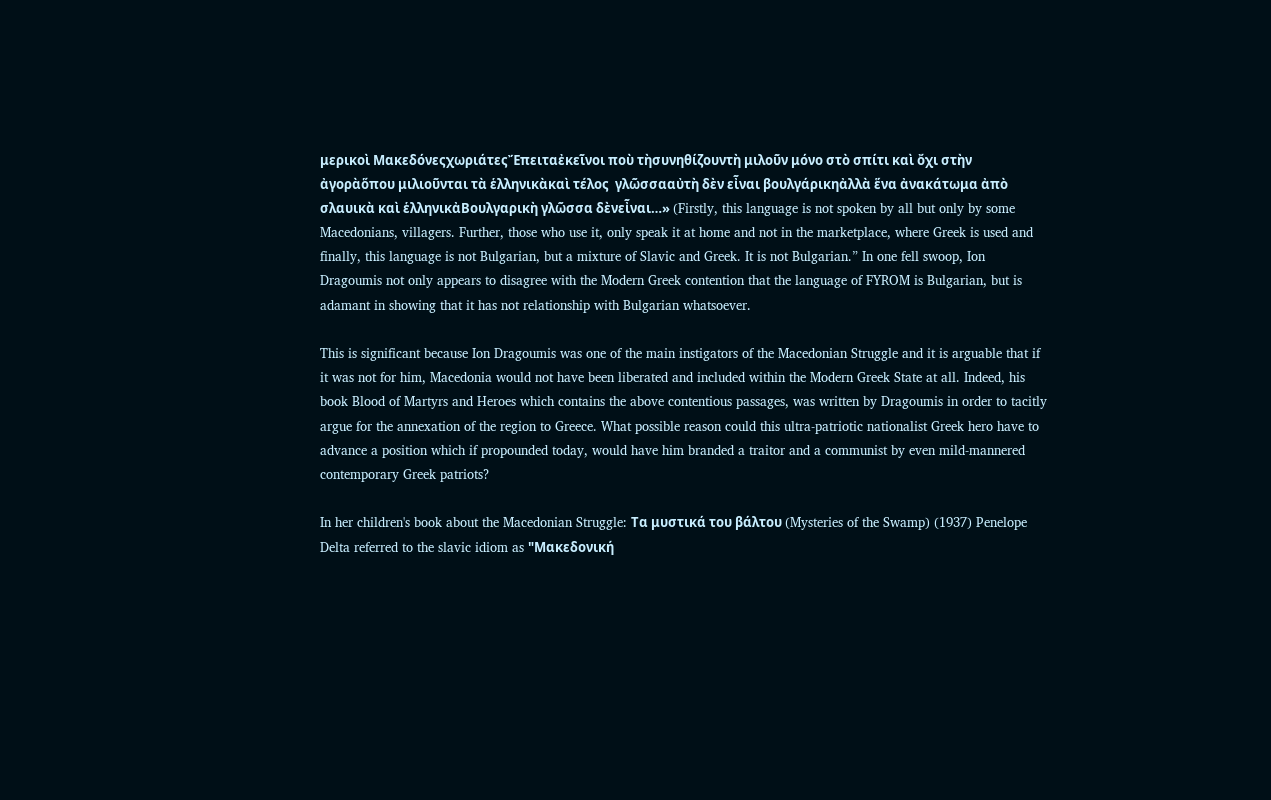μερικοὶ ΜακεδόνεςχωριάτεςἜπειταἐκεῖνοι ποὺ τὴσυνηθίζουντὴ μιλοῦν μόνο στὸ σπίτι καὶ ὄχι στὴν ἀγορὰὅπου μιλιοῦνται τὰ ἑλληνικὰκαὶ τέλος  γλῶσσααὐτὴ δὲν εἶναι βουλγάρικηἀλλὰ ἕνα ἀνακάτωμα ἀπὸ σλαυικὰ καὶ ἑλληνικἀΒουλγαρικὴ γλῶσσα δὲνεἶναι…» (Firstly, this language is not spoken by all but only by some Macedonians, villagers. Further, those who use it, only speak it at home and not in the marketplace, where Greek is used and finally, this language is not Bulgarian, but a mixture of Slavic and Greek. It is not Bulgarian.” In one fell swoop, Ion Dragoumis not only appears to disagree with the Modern Greek contention that the language of FYROM is Bulgarian, but is adamant in showing that it has not relationship with Bulgarian whatsoever.

This is significant because Ion Dragoumis was one of the main instigators of the Macedonian Struggle and it is arguable that if it was not for him, Macedonia would not have been liberated and included within the Modern Greek State at all. Indeed, his book Blood of Martyrs and Heroes which contains the above contentious passages, was written by Dragoumis in order to tacitly argue for the annexation of the region to Greece. What possible reason could this ultra-patriotic nationalist Greek hero have to advance a position which if propounded today, would have him branded a traitor and a communist by even mild-mannered contemporary Greek patriots?

In her children's book about the Macedonian Struggle: Τα μυστικά του βάλτου (Mysteries of the Swamp) (1937) Penelope Delta referred to the slavic idiom as "Μακεδονική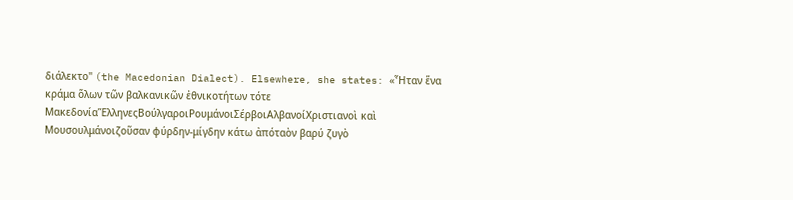διάλεκτο" (the Macedonian Dialect). Elsewhere, she states: «Ἦταν ἕνα κράμα ὅλων τῶν βαλκανικῶν ἐθνικοτήτων τότε  ΜακεδονίαἝλληνεςΒούλγαροιΡουμάνοιΣέρβοιΑλβανοίΧριστιανοὶ καὶ Μουσουλμάνοιζοῦσαν φύρδην-μίγδην κάτω ἀπόταὸν βαρύ ζυγὸ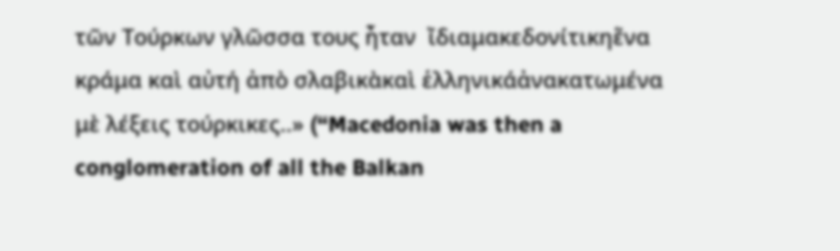τῶν Τούρκων γλῶσσα τους ἦταν  ἴδιαμακεδονίτικηἕνα κράμα καὶ αὐτή ἀπὸ σλαβικὰκαὶ ἑλληνικάἀνακατωμένα μὲ λέξεις τούρκικες..» (“Macedonia was then a conglomeration of all the Balkan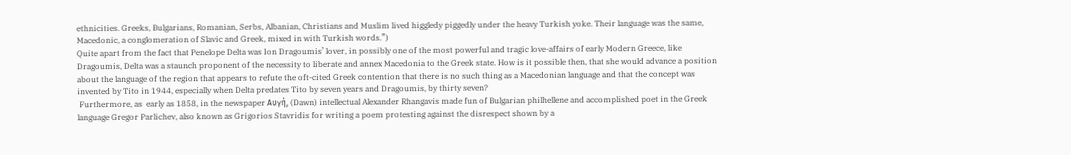ethnicities. Greeks, Bulgarians, Romanian, Serbs, Albanian, Christians and Muslim lived higgledy piggedly under the heavy Turkish yoke. Their language was the same, Macedonic, a conglomeration of Slavic and Greek, mixed in with Turkish words.”)
Quite apart from the fact that Penelope Delta was Ion Dragoumis’ lover, in possibly one of the most powerful and tragic love-affairs of early Modern Greece, like Dragoumis, Delta was a staunch proponent of the necessity to liberate and annex Macedonia to the Greek state. How is it possible then, that she would advance a position about the language of the region that appears to refute the oft-cited Greek contention that there is no such thing as a Macedonian language and that the concept was invented by Tito in 1944, especially when Delta predates Tito by seven years and Dragoumis, by thirty seven?
 Furthermore, as  early as 1858, in the newspaper Αυγή, (Dawn) intellectual Alexander Rhangavis made fun of Bulgarian philhellene and accomplished poet in the Greek language Gregor Parlichev, also known as Grigorios Stavridis for writing a poem protesting against the disrespect shown by a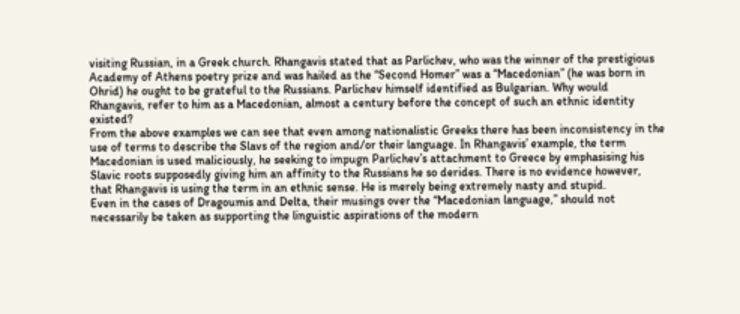visiting Russian, in a Greek church. Rhangavis stated that as Parlichev, who was the winner of the prestigious Academy of Athens poetry prize and was hailed as the “Second Homer” was a “Macedonian” (he was born in Ohrid) he ought to be grateful to the Russians. Parlichev himself identified as Bulgarian. Why would Rhangavis, refer to him as a Macedonian, almost a century before the concept of such an ethnic identity existed?
From the above examples we can see that even among nationalistic Greeks there has been inconsistency in the use of terms to describe the Slavs of the region and/or their language. In Rhangavis’ example, the term Macedonian is used maliciously, he seeking to impugn Parlichev’s attachment to Greece by emphasising his Slavic roots supposedly giving him an affinity to the Russians he so derides. There is no evidence however, that Rhangavis is using the term in an ethnic sense. He is merely being extremely nasty and stupid.
Even in the cases of Dragoumis and Delta, their musings over the “Macedonian language,” should not necessarily be taken as supporting the linguistic aspirations of the modern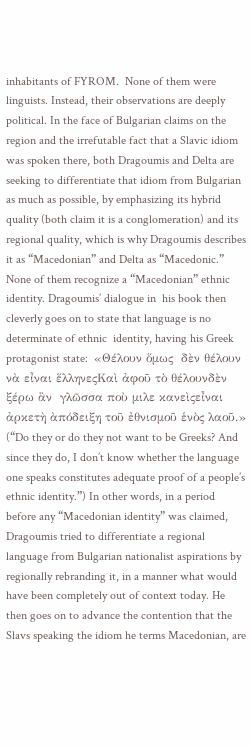inhabitants of FYROM.  None of them were linguists. Instead, their observations are deeply political. In the face of Bulgarian claims on the region and the irrefutable fact that a Slavic idiom was spoken there, both Dragoumis and Delta are seeking to differentiate that idiom from Bulgarian as much as possible, by emphasizing its hybrid quality (both claim it is a conglomeration) and its regional quality, which is why Dragoumis describes it as “Macedonian” and Delta as “Macedonic.” None of them recognize a “Macedonian” ethnic identity. Dragoumis’ dialogue in  his book then cleverly goes on to state that language is no determinate of ethnic  identity, having his Greek protagonist state:  «Θέλουν ὅμως  δὲν θέλουν νὰ εἶναι ἕλληνεςΚαὶ ἀφοῦ τὸ θέλουνδὲν ξέρω ἂν  γλῶσσα ποὺ μιλε κανεὶςεἶναι ἀρκετὴ ὰπόδειξη τοῦ ἐθνισμοῦ ἑνὸς λαοῦ.» (“Do they or do they not want to be Greeks? And since they do, I don’t know whether the language one speaks constitutes adequate proof of a people’s ethnic identity.”) In other words, in a period before any “Macedonian identity” was claimed, Dragoumis tried to differentiate a regional language from Bulgarian nationalist aspirations by regionally rebranding it, in a manner what would have been completely out of context today. He then goes on to advance the contention that the Slavs speaking the idiom he terms Macedonian, are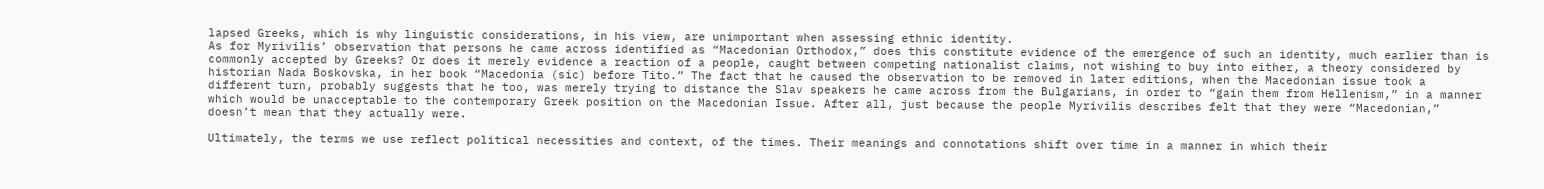lapsed Greeks, which is why linguistic considerations, in his view, are unimportant when assessing ethnic identity.
As for Myrivilis’ observation that persons he came across identified as “Macedonian Orthodox,” does this constitute evidence of the emergence of such an identity, much earlier than is commonly accepted by Greeks? Or does it merely evidence a reaction of a people, caught between competing nationalist claims, not wishing to buy into either, a theory considered by historian Nada Boskovska, in her book “Macedonia (sic) before Tito.” The fact that he caused the observation to be removed in later editions, when the Macedonian issue took a different turn, probably suggests that he too, was merely trying to distance the Slav speakers he came across from the Bulgarians, in order to “gain them from Hellenism,” in a manner which would be unacceptable to the contemporary Greek position on the Macedonian Issue. After all, just because the people Myrivilis describes felt that they were “Macedonian,” doesn’t mean that they actually were.

Ultimately, the terms we use reflect political necessities and context, of the times. Their meanings and connotations shift over time in a manner in which their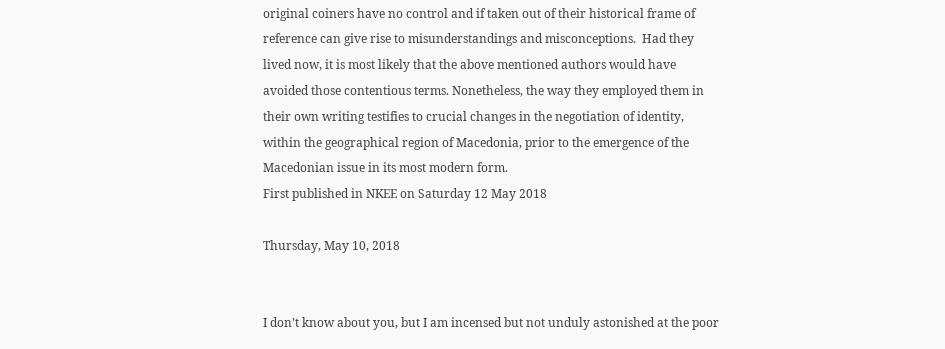original coiners have no control and if taken out of their historical frame of reference can give rise to misunderstandings and misconceptions.  Had they lived now, it is most likely that the above mentioned authors would have avoided those contentious terms. Nonetheless, the way they employed them in their own writing testifies to crucial changes in the negotiation of identity, within the geographical region of Macedonia, prior to the emergence of the Macedonian issue in its most modern form.
First published in NKEE on Saturday 12 May 2018

Thursday, May 10, 2018


I don’t know about you, but I am incensed but not unduly astonished at the poor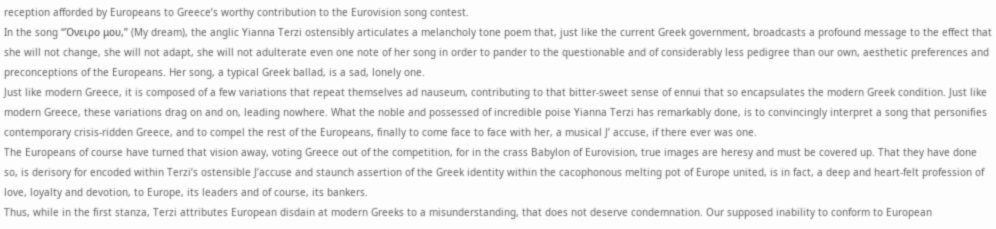reception afforded by Europeans to Greece’s worthy contribution to the Eurovision song contest.
In the song “Όνειρο μου,” (My dream), the anglic Yianna Terzi ostensibly articulates a melancholy tone poem that, just like the current Greek government, broadcasts a profound message to the effect that she will not change, she will not adapt, she will not adulterate even one note of her song in order to pander to the questionable and of considerably less pedigree than our own, aesthetic preferences and preconceptions of the Europeans. Her song, a typical Greek ballad, is a sad, lonely one.
Just like modern Greece, it is composed of a few variations that repeat themselves ad nauseum, contributing to that bitter-sweet sense of ennui that so encapsulates the modern Greek condition. Just like modern Greece, these variations drag on and on, leading nowhere. What the noble and possessed of incredible poise Yianna Terzi has remarkably done, is to convincingly interpret a song that personifies contemporary crisis-ridden Greece, and to compel the rest of the Europeans, finally to come face to face with her, a musical J’ accuse, if there ever was one.
The Europeans of course have turned that vision away, voting Greece out of the competition, for in the crass Babylon of Eurovision, true images are heresy and must be covered up. That they have done so, is derisory for encoded within Terzi’s ostensible J’accuse and staunch assertion of the Greek identity within the cacophonous melting pot of Europe united, is in fact, a deep and heart-felt profession of love, loyalty and devotion, to Europe, its leaders and of course, its bankers.
Thus, while in the first stanza, Terzi attributes European disdain at modern Greeks to a misunderstanding, that does not deserve condemnation. Our supposed inability to conform to European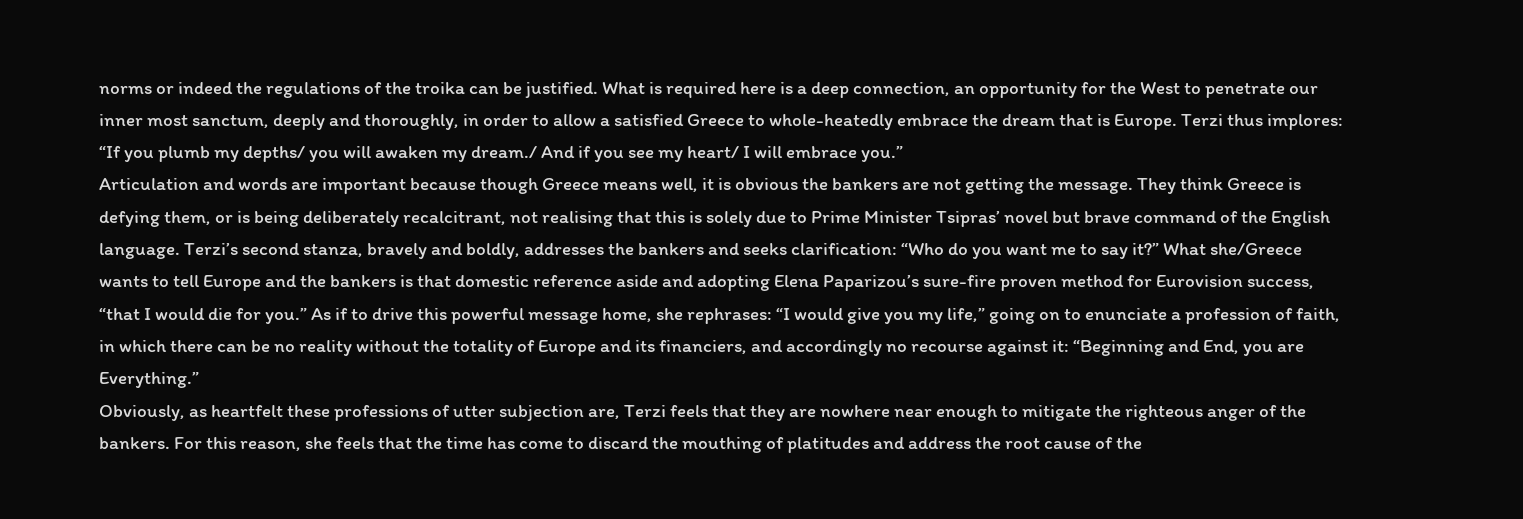norms or indeed the regulations of the troika can be justified. What is required here is a deep connection, an opportunity for the West to penetrate our inner most sanctum, deeply and thoroughly, in order to allow a satisfied Greece to whole-heatedly embrace the dream that is Europe. Terzi thus implores: “If you plumb my depths/ you will awaken my dream./ And if you see my heart/ I will embrace you.”
Articulation and words are important because though Greece means well, it is obvious the bankers are not getting the message. They think Greece is defying them, or is being deliberately recalcitrant, not realising that this is solely due to Prime Minister Tsipras’ novel but brave command of the English language. Terzi’s second stanza, bravely and boldly, addresses the bankers and seeks clarification: “Who do you want me to say it?” What she/Greece wants to tell Europe and the bankers is that domestic reference aside and adopting Elena Paparizou’s sure-fire proven method for Eurovision success, “that I would die for you.” As if to drive this powerful message home, she rephrases: “I would give you my life,” going on to enunciate a profession of faith, in which there can be no reality without the totality of Europe and its financiers, and accordingly no recourse against it: “Beginning and End, you are Everything.”
Obviously, as heartfelt these professions of utter subjection are, Terzi feels that they are nowhere near enough to mitigate the righteous anger of the bankers. For this reason, she feels that the time has come to discard the mouthing of platitudes and address the root cause of the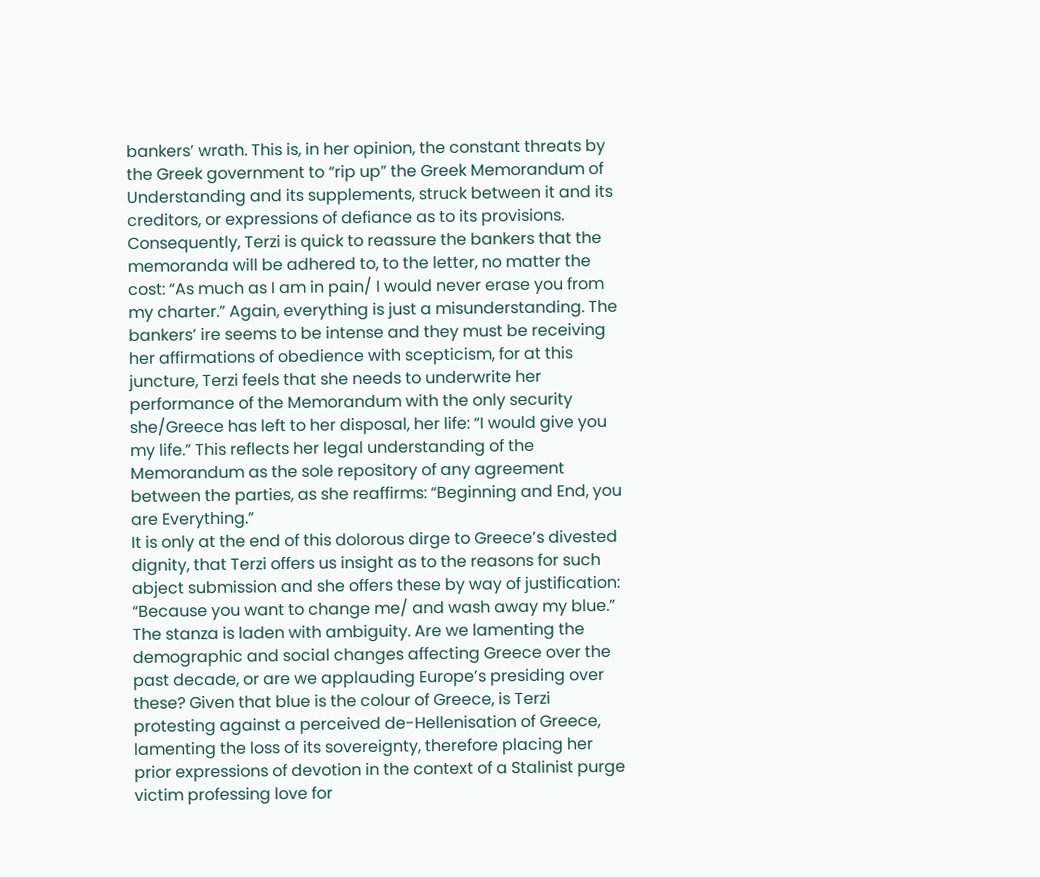bankers’ wrath. This is, in her opinion, the constant threats by the Greek government to “rip up” the Greek Memorandum of Understanding and its supplements, struck between it and its creditors, or expressions of defiance as to its provisions. Consequently, Terzi is quick to reassure the bankers that the memoranda will be adhered to, to the letter, no matter the cost: “As much as I am in pain/ I would never erase you from my charter.” Again, everything is just a misunderstanding. The bankers’ ire seems to be intense and they must be receiving her affirmations of obedience with scepticism, for at this juncture, Terzi feels that she needs to underwrite her performance of the Memorandum with the only security she/Greece has left to her disposal, her life: “I would give you my life.” This reflects her legal understanding of the Memorandum as the sole repository of any agreement between the parties, as she reaffirms: “Beginning and End, you are Everything.”
It is only at the end of this dolorous dirge to Greece’s divested dignity, that Terzi offers us insight as to the reasons for such abject submission and she offers these by way of justification: “Because you want to change me/ and wash away my blue.” The stanza is laden with ambiguity. Are we lamenting the demographic and social changes affecting Greece over the past decade, or are we applauding Europe’s presiding over these? Given that blue is the colour of Greece, is Terzi protesting against a perceived de-Hellenisation of Greece, lamenting the loss of its sovereignty, therefore placing her prior expressions of devotion in the context of a Stalinist purge victim professing love for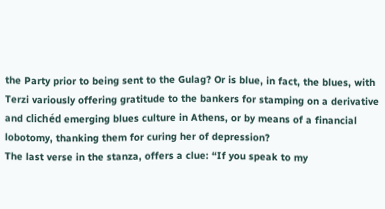the Party prior to being sent to the Gulag? Or is blue, in fact, the blues, with Terzi variously offering gratitude to the bankers for stamping on a derivative and clichéd emerging blues culture in Athens, or by means of a financial lobotomy, thanking them for curing her of depression?
The last verse in the stanza, offers a clue: “If you speak to my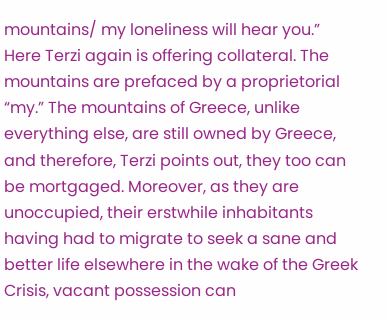mountains/ my loneliness will hear you.” Here Terzi again is offering collateral. The mountains are prefaced by a proprietorial “my.” The mountains of Greece, unlike everything else, are still owned by Greece, and therefore, Terzi points out, they too can be mortgaged. Moreover, as they are unoccupied, their erstwhile inhabitants having had to migrate to seek a sane and better life elsewhere in the wake of the Greek Crisis, vacant possession can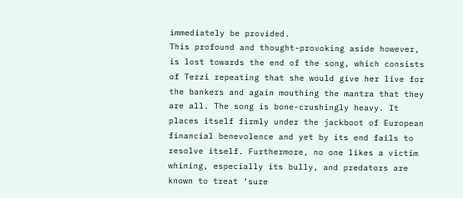immediately be provided.
This profound and thought-provoking aside however, is lost towards the end of the song, which consists of Terzi repeating that she would give her live for the bankers and again mouthing the mantra that they are all. The song is bone-crushingly heavy. It places itself firmly under the jackboot of European financial benevolence and yet by its end fails to resolve itself. Furthermore, no one likes a victim whining, especially its bully, and predators are known to treat ‘sure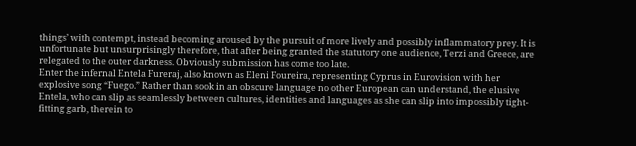things’ with contempt, instead becoming aroused by the pursuit of more lively and possibly inflammatory prey. It is unfortunate but unsurprisingly therefore, that after being granted the statutory one audience, Terzi and Greece, are relegated to the outer darkness. Obviously submission has come too late.
Enter the infernal Entela Fureraj, also known as Eleni Foureira, representing Cyprus in Eurovision with her explosive song “Fuego.” Rather than sook in an obscure language no other European can understand, the elusive Entela, who can slip as seamlessly between cultures, identities and languages as she can slip into impossibly tight-fitting garb, therein to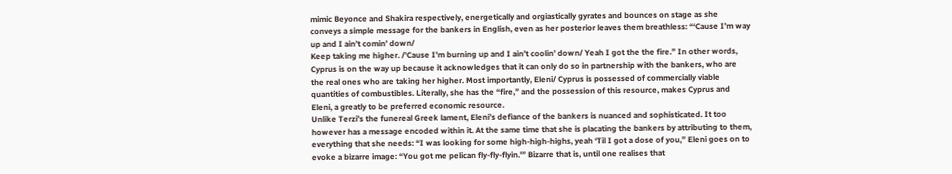mimic Beyonce and Shakira respectively, energetically and orgiastically gyrates and bounces on stage as she conveys a simple message for the bankers in English, even as her posterior leaves them breathless: “‘Cause I’m way up and I ain’t comin’ down/
Keep taking me higher. /’Cause I’m burning up and I ain’t coolin’ down/ Yeah I got the the fire.” In other words, Cyprus is on the way up because it acknowledges that it can only do so in partnership with the bankers, who are the real ones who are taking her higher. Most importantly, Eleni/ Cyprus is possessed of commercially viable quantities of combustibles. Literally, she has the “fire,” and the possession of this resource, makes Cyprus and Eleni, a greatly to be preferred economic resource.
Unlike Terzi’s the funereal Greek lament, Eleni’s defiance of the bankers is nuanced and sophisticated. It too however has a message encoded within it. At the same time that she is placating the bankers by attributing to them, everything that she needs: “I was looking for some high-high-highs, yeah ‘Til I got a dose of you,” Eleni goes on to evoke a bizarre image: “You got me pelican fly-fly-flyin.'” Bizarre that is, until one realises that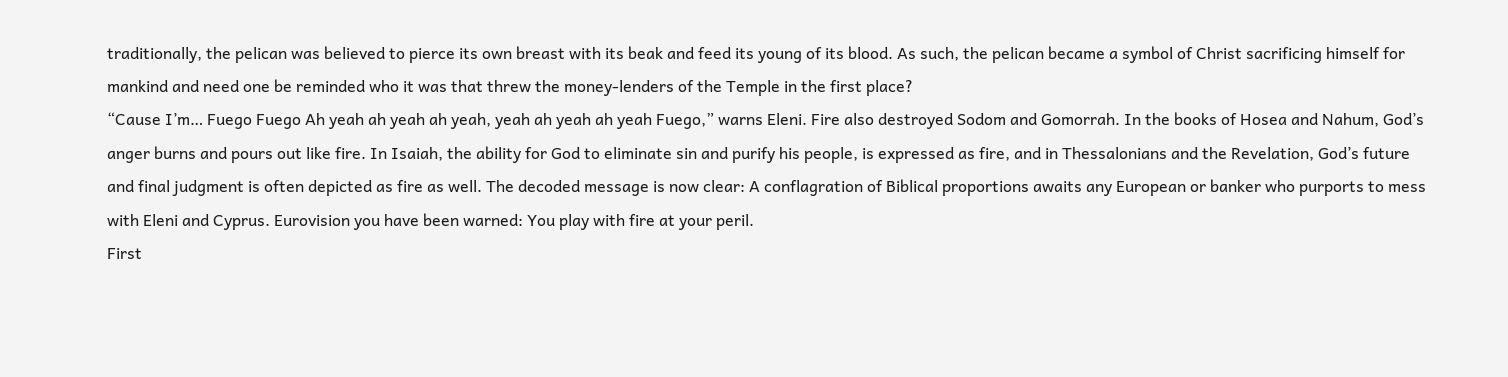traditionally, the pelican was believed to pierce its own breast with its beak and feed its young of its blood. As such, the pelican became a symbol of Christ sacrificing himself for mankind and need one be reminded who it was that threw the money-lenders of the Temple in the first place?
“Cause I’m… Fuego Fuego Ah yeah ah yeah ah yeah, yeah ah yeah ah yeah Fuego,” warns Eleni. Fire also destroyed Sodom and Gomorrah. In the books of Hosea and Nahum, God’s anger burns and pours out like fire. In Isaiah, the ability for God to eliminate sin and purify his people, is expressed as fire, and in Thessalonians and the Revelation, God’s future and final judgment is often depicted as fire as well. The decoded message is now clear: A conflagration of Biblical proportions awaits any European or banker who purports to mess with Eleni and Cyprus. Eurovision you have been warned: You play with fire at your peril.
First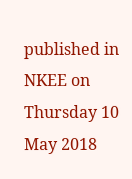published in NKEE on Thursday 10 May 2018